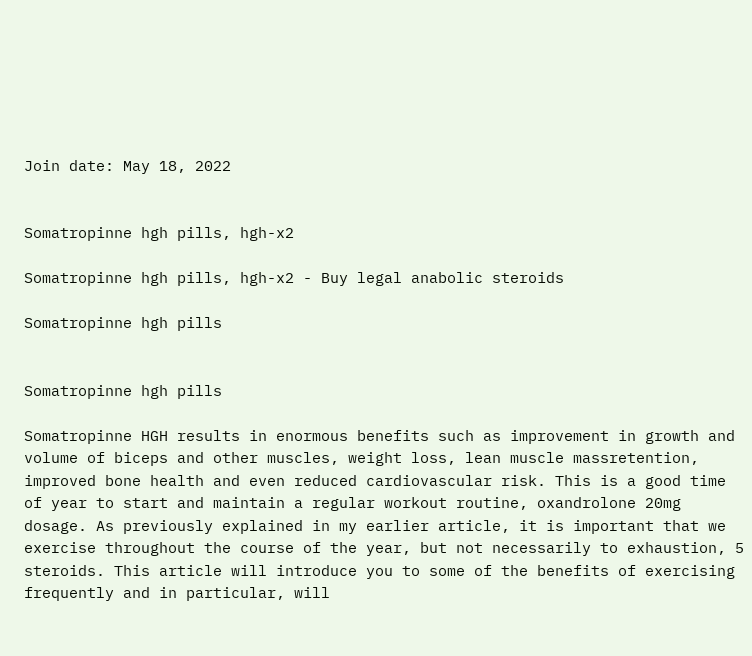Join date: May 18, 2022


Somatropinne hgh pills, hgh-x2

Somatropinne hgh pills, hgh-x2 - Buy legal anabolic steroids

Somatropinne hgh pills


Somatropinne hgh pills

Somatropinne HGH results in enormous benefits such as improvement in growth and volume of biceps and other muscles, weight loss, lean muscle massretention, improved bone health and even reduced cardiovascular risk. This is a good time of year to start and maintain a regular workout routine, oxandrolone 20mg dosage. As previously explained in my earlier article, it is important that we exercise throughout the course of the year, but not necessarily to exhaustion, 5 steroids. This article will introduce you to some of the benefits of exercising frequently and in particular, will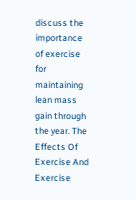discuss the importance of exercise for maintaining lean mass gain through the year. The Effects Of Exercise And Exercise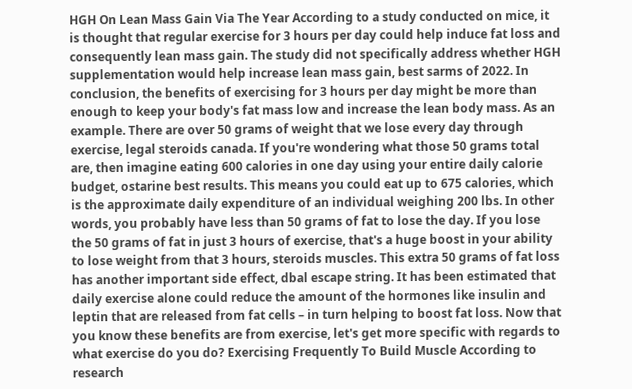HGH On Lean Mass Gain Via The Year According to a study conducted on mice, it is thought that regular exercise for 3 hours per day could help induce fat loss and consequently lean mass gain. The study did not specifically address whether HGH supplementation would help increase lean mass gain, best sarms of 2022. In conclusion, the benefits of exercising for 3 hours per day might be more than enough to keep your body's fat mass low and increase the lean body mass. As an example. There are over 50 grams of weight that we lose every day through exercise, legal steroids canada. If you're wondering what those 50 grams total are, then imagine eating 600 calories in one day using your entire daily calorie budget, ostarine best results. This means you could eat up to 675 calories, which is the approximate daily expenditure of an individual weighing 200 lbs. In other words, you probably have less than 50 grams of fat to lose the day. If you lose the 50 grams of fat in just 3 hours of exercise, that's a huge boost in your ability to lose weight from that 3 hours, steroids muscles. This extra 50 grams of fat loss has another important side effect, dbal escape string. It has been estimated that daily exercise alone could reduce the amount of the hormones like insulin and leptin that are released from fat cells – in turn helping to boost fat loss. Now that you know these benefits are from exercise, let's get more specific with regards to what exercise do you do? Exercising Frequently To Build Muscle According to research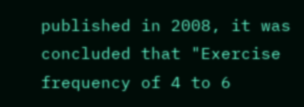published in 2008, it was concluded that "Exercise frequency of 4 to 6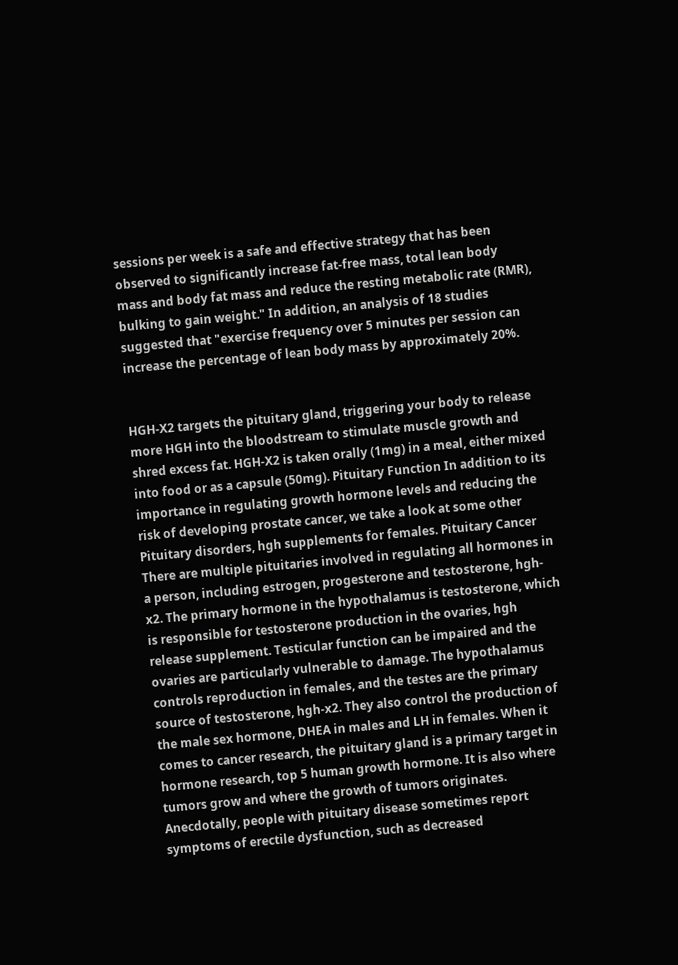sessions per week is a safe and effective strategy that has been observed to significantly increase fat-free mass, total lean body mass and body fat mass and reduce the resting metabolic rate (RMR), bulking to gain weight." In addition, an analysis of 18 studies suggested that "exercise frequency over 5 minutes per session can increase the percentage of lean body mass by approximately 20%.


HGH-X2 targets the pituitary gland, triggering your body to release more HGH into the bloodstream to stimulate muscle growth and shred excess fat. HGH-X2 is taken orally (1mg) in a meal, either mixed into food or as a capsule (50mg). Pituitary Function In addition to its importance in regulating growth hormone levels and reducing the risk of developing prostate cancer, we take a look at some other Pituitary disorders, hgh supplements for females. Pituitary Cancer There are multiple pituitaries involved in regulating all hormones in a person, including estrogen, progesterone and testosterone, hgh-x2. The primary hormone in the hypothalamus is testosterone, which is responsible for testosterone production in the ovaries, hgh release supplement. Testicular function can be impaired and the ovaries are particularly vulnerable to damage. The hypothalamus controls reproduction in females, and the testes are the primary source of testosterone, hgh-x2. They also control the production of the male sex hormone, DHEA in males and LH in females. When it comes to cancer research, the pituitary gland is a primary target in hormone research, top 5 human growth hormone. It is also where tumors grow and where the growth of tumors originates. Anecdotally, people with pituitary disease sometimes report symptoms of erectile dysfunction, such as decreased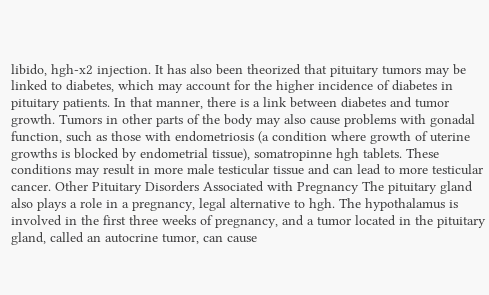libido, hgh-x2 injection. It has also been theorized that pituitary tumors may be linked to diabetes, which may account for the higher incidence of diabetes in pituitary patients. In that manner, there is a link between diabetes and tumor growth. Tumors in other parts of the body may also cause problems with gonadal function, such as those with endometriosis (a condition where growth of uterine growths is blocked by endometrial tissue), somatropinne hgh tablets. These conditions may result in more male testicular tissue and can lead to more testicular cancer. Other Pituitary Disorders Associated with Pregnancy The pituitary gland also plays a role in a pregnancy, legal alternative to hgh. The hypothalamus is involved in the first three weeks of pregnancy, and a tumor located in the pituitary gland, called an autocrine tumor, can cause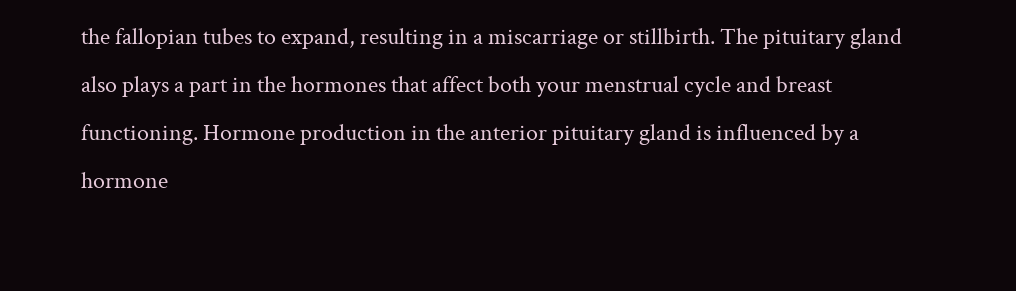the fallopian tubes to expand, resulting in a miscarriage or stillbirth. The pituitary gland also plays a part in the hormones that affect both your menstrual cycle and breast functioning. Hormone production in the anterior pituitary gland is influenced by a hormone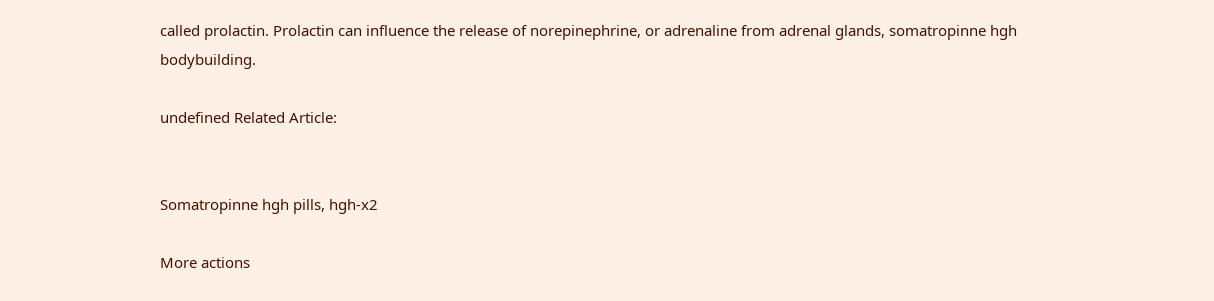called prolactin. Prolactin can influence the release of norepinephrine, or adrenaline from adrenal glands, somatropinne hgh bodybuilding.

undefined Related Article:


Somatropinne hgh pills, hgh-x2

More actions